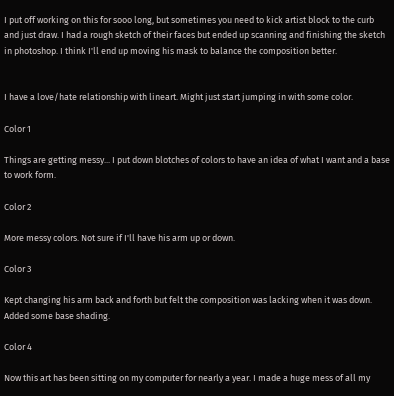I put off working on this for sooo long, but sometimes you need to kick artist block to the curb and just draw. I had a rough sketch of their faces but ended up scanning and finishing the sketch in photoshop. I think I'll end up moving his mask to balance the composition better.


I have a love/hate relationship with lineart. Might just start jumping in with some color.

Color 1

Things are getting messy... I put down blotches of colors to have an idea of what I want and a base to work form.

Color 2

More messy colors. Not sure if I'll have his arm up or down.

Color 3

Kept changing his arm back and forth but felt the composition was lacking when it was down. Added some base shading.

Color 4

Now this art has been sitting on my computer for nearly a year. I made a huge mess of all my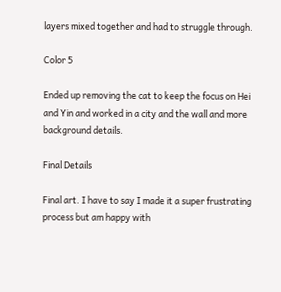layers mixed together and had to struggle through.

Color 5

Ended up removing the cat to keep the focus on Hei and Yin and worked in a city and the wall and more background details.

Final Details

Final art. I have to say I made it a super frustrating process but am happy with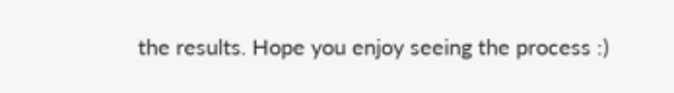the results. Hope you enjoy seeing the process :)